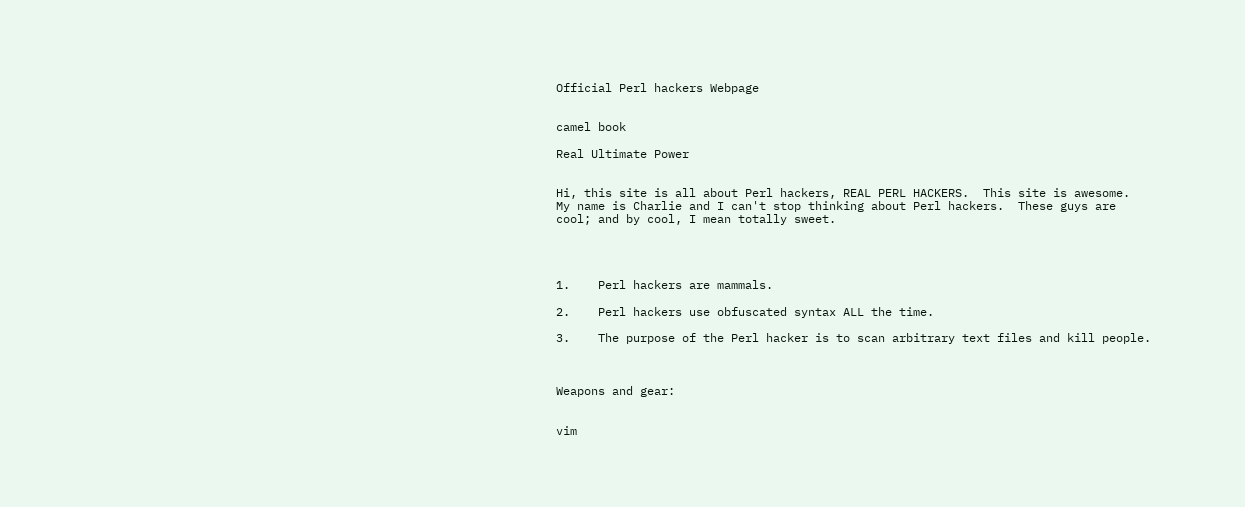Official Perl hackers Webpage


camel book

Real Ultimate Power


Hi, this site is all about Perl hackers, REAL PERL HACKERS.  This site is awesome.   My name is Charlie and I can't stop thinking about Perl hackers.  These guys are cool; and by cool, I mean totally sweet.




1.    Perl hackers are mammals.

2.    Perl hackers use obfuscated syntax ALL the time.

3.    The purpose of the Perl hacker is to scan arbitrary text files and kill people.



Weapons and gear:


vim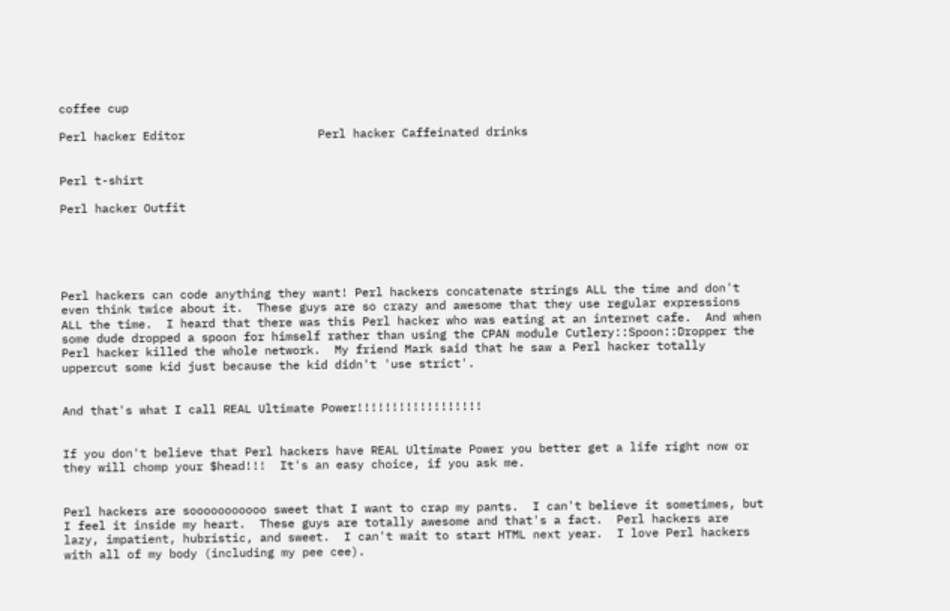coffee cup

Perl hacker Editor                   Perl hacker Caffeinated drinks


Perl t-shirt

Perl hacker Outfit





Perl hackers can code anything they want! Perl hackers concatenate strings ALL the time and don't even think twice about it.  These guys are so crazy and awesome that they use regular expressions ALL the time.  I heard that there was this Perl hacker who was eating at an internet cafe.  And when some dude dropped a spoon for himself rather than using the CPAN module Cutlery::Spoon::Dropper the Perl hacker killed the whole network.  My friend Mark said that he saw a Perl hacker totally uppercut some kid just because the kid didn't 'use strict'.


And that's what I call REAL Ultimate Power!!!!!!!!!!!!!!!!!!


If you don't believe that Perl hackers have REAL Ultimate Power you better get a life right now or they will chomp your $head!!!  It's an easy choice, if you ask me.


Perl hackers are sooooooooooo sweet that I want to crap my pants.  I can't believe it sometimes, but I feel it inside my heart.  These guys are totally awesome and that's a fact.  Perl hackers are lazy, impatient, hubristic, and sweet.  I can't wait to start HTML next year.  I love Perl hackers with all of my body (including my pee cee).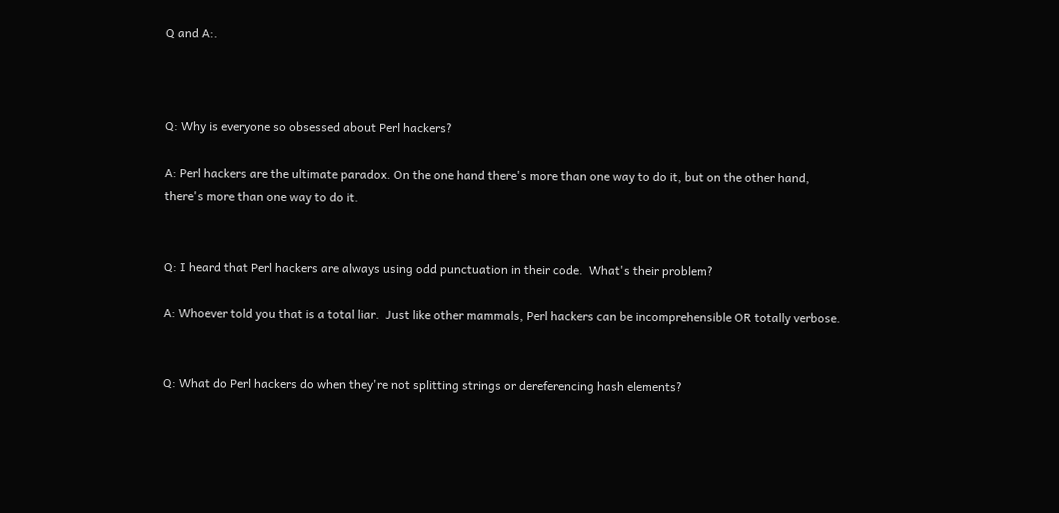Q and A:.



Q: Why is everyone so obsessed about Perl hackers?

A: Perl hackers are the ultimate paradox. On the one hand there's more than one way to do it, but on the other hand, there's more than one way to do it.


Q: I heard that Perl hackers are always using odd punctuation in their code.  What's their problem?

A: Whoever told you that is a total liar.  Just like other mammals, Perl hackers can be incomprehensible OR totally verbose.


Q: What do Perl hackers do when they're not splitting strings or dereferencing hash elements?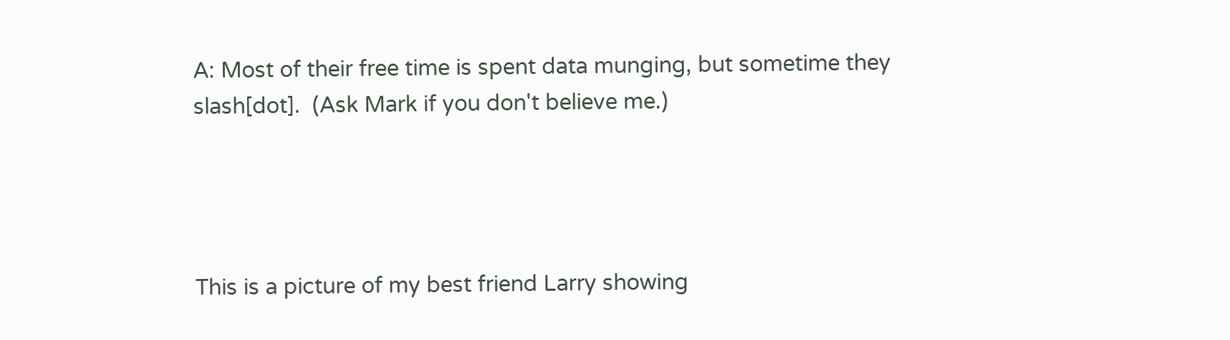A: Most of their free time is spent data munging, but sometime they slash[dot].  (Ask Mark if you don't believe me.)




This is a picture of my best friend Larry showing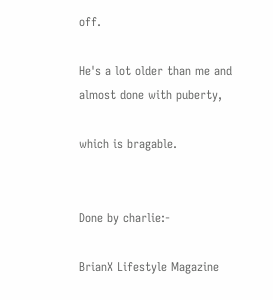off.

He's a lot older than me and almost done with puberty,

which is bragable.


Done by charlie:-

BrianX Lifestyle Magazine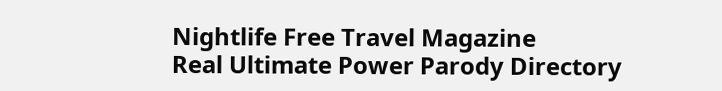Nightlife Free Travel Magazine
Real Ultimate Power Parody Directory